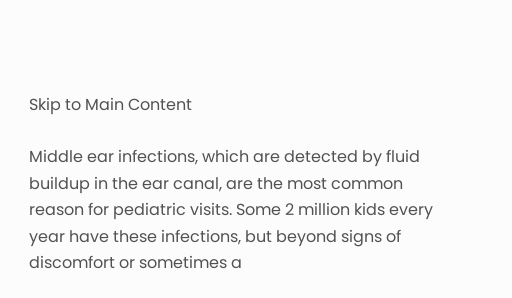Skip to Main Content

Middle ear infections, which are detected by fluid buildup in the ear canal, are the most common reason for pediatric visits. Some 2 million kids every year have these infections, but beyond signs of discomfort or sometimes a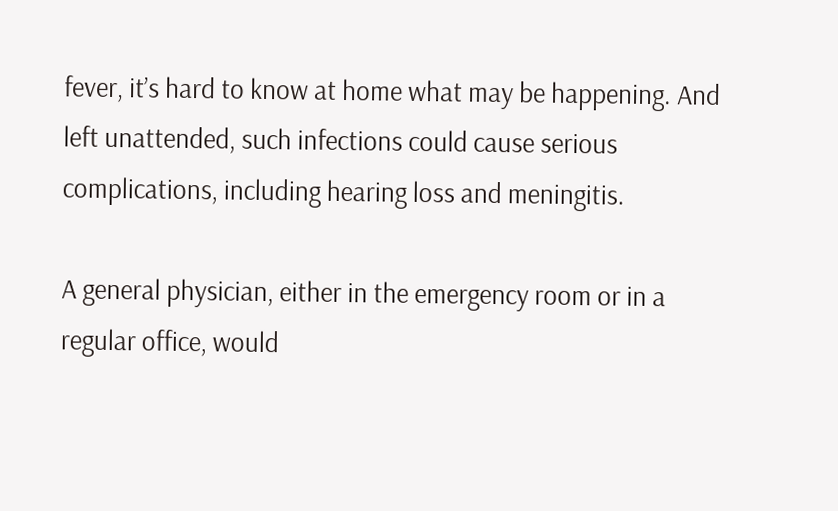fever, it’s hard to know at home what may be happening. And left unattended, such infections could cause serious complications, including hearing loss and meningitis.

A general physician, either in the emergency room or in a regular office, would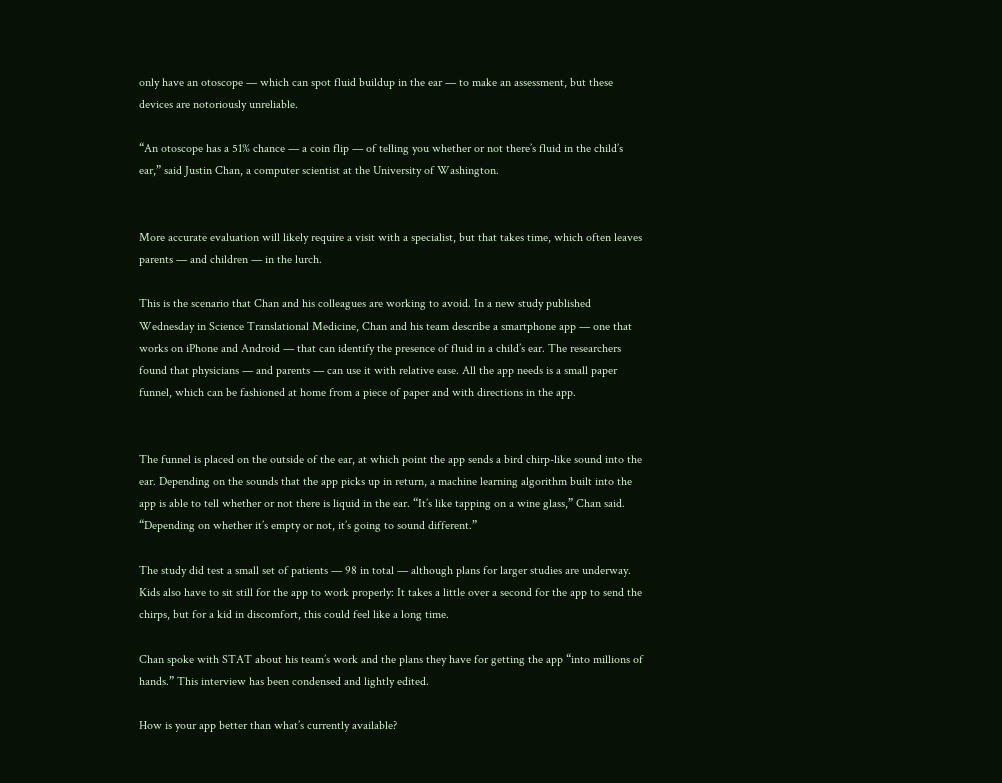only have an otoscope — which can spot fluid buildup in the ear — to make an assessment, but these devices are notoriously unreliable.

“An otoscope has a 51% chance — a coin flip — of telling you whether or not there’s fluid in the child’s ear,” said Justin Chan, a computer scientist at the University of Washington.


More accurate evaluation will likely require a visit with a specialist, but that takes time, which often leaves parents — and children — in the lurch.

This is the scenario that Chan and his colleagues are working to avoid. In a new study published Wednesday in Science Translational Medicine, Chan and his team describe a smartphone app — one that works on iPhone and Android — that can identify the presence of fluid in a child’s ear. The researchers found that physicians — and parents — can use it with relative ease. All the app needs is a small paper funnel, which can be fashioned at home from a piece of paper and with directions in the app.


The funnel is placed on the outside of the ear, at which point the app sends a bird chirp-like sound into the ear. Depending on the sounds that the app picks up in return, a machine learning algorithm built into the app is able to tell whether or not there is liquid in the ear. “It’s like tapping on a wine glass,” Chan said. “Depending on whether it’s empty or not, it’s going to sound different.”

The study did test a small set of patients — 98 in total — although plans for larger studies are underway. Kids also have to sit still for the app to work properly: It takes a little over a second for the app to send the chirps, but for a kid in discomfort, this could feel like a long time.

Chan spoke with STAT about his team’s work and the plans they have for getting the app “into millions of hands.” This interview has been condensed and lightly edited.

How is your app better than what’s currently available?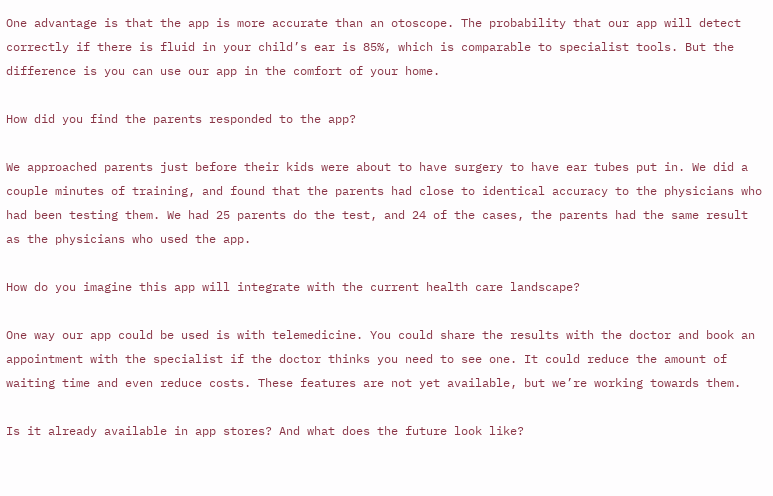One advantage is that the app is more accurate than an otoscope. The probability that our app will detect correctly if there is fluid in your child’s ear is 85%, which is comparable to specialist tools. But the difference is you can use our app in the comfort of your home.

How did you find the parents responded to the app?

We approached parents just before their kids were about to have surgery to have ear tubes put in. We did a couple minutes of training, and found that the parents had close to identical accuracy to the physicians who had been testing them. We had 25 parents do the test, and 24 of the cases, the parents had the same result as the physicians who used the app.

How do you imagine this app will integrate with the current health care landscape?

One way our app could be used is with telemedicine. You could share the results with the doctor and book an appointment with the specialist if the doctor thinks you need to see one. It could reduce the amount of waiting time and even reduce costs. These features are not yet available, but we’re working towards them.

Is it already available in app stores? And what does the future look like?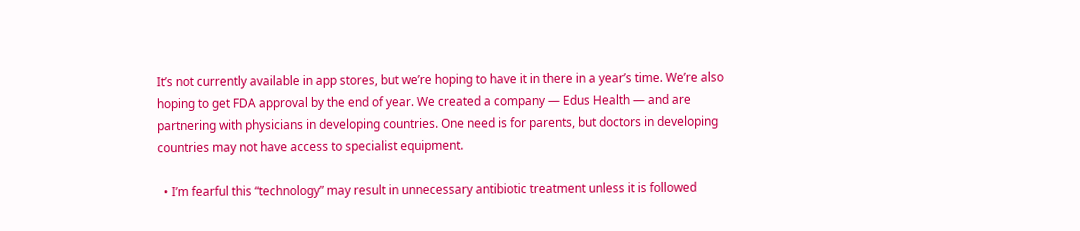It’s not currently available in app stores, but we’re hoping to have it in there in a year’s time. We’re also hoping to get FDA approval by the end of year. We created a company — Edus Health — and are partnering with physicians in developing countries. One need is for parents, but doctors in developing countries may not have access to specialist equipment.

  • I’m fearful this “technology” may result in unnecessary antibiotic treatment unless it is followed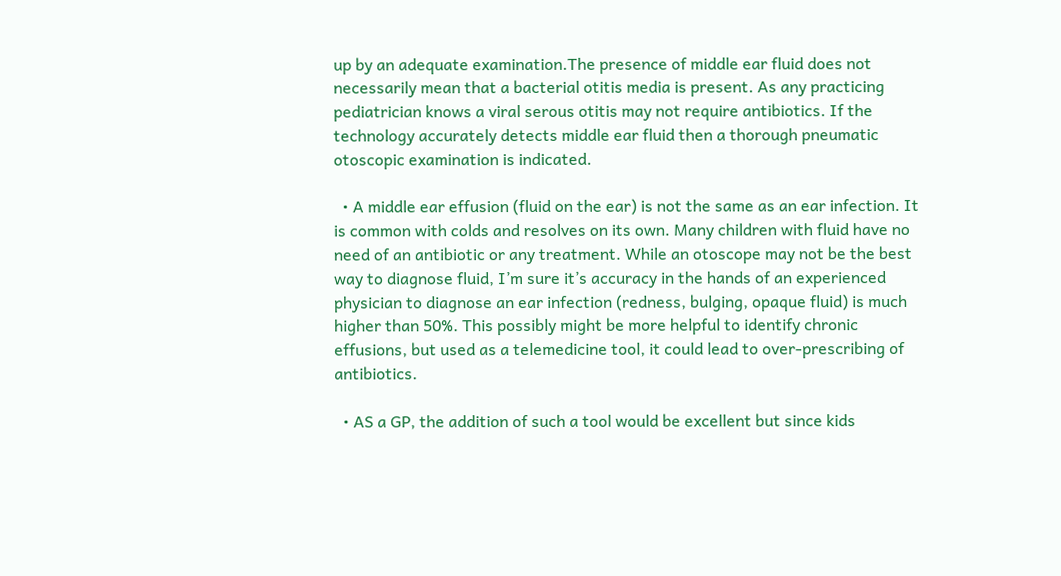up by an adequate examination.The presence of middle ear fluid does not necessarily mean that a bacterial otitis media is present. As any practicing pediatrician knows a viral serous otitis may not require antibiotics. If the technology accurately detects middle ear fluid then a thorough pneumatic otoscopic examination is indicated.

  • A middle ear effusion (fluid on the ear) is not the same as an ear infection. It is common with colds and resolves on its own. Many children with fluid have no need of an antibiotic or any treatment. While an otoscope may not be the best way to diagnose fluid, I’m sure it’s accuracy in the hands of an experienced physician to diagnose an ear infection (redness, bulging, opaque fluid) is much higher than 50%. This possibly might be more helpful to identify chronic effusions, but used as a telemedicine tool, it could lead to over-prescribing of antibiotics.

  • AS a GP, the addition of such a tool would be excellent but since kids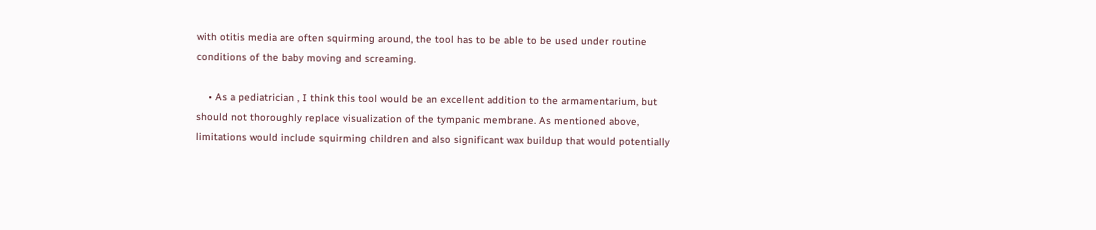with otitis media are often squirming around, the tool has to be able to be used under routine conditions of the baby moving and screaming.

    • As a pediatrician , I think this tool would be an excellent addition to the armamentarium, but should not thoroughly replace visualization of the tympanic membrane. As mentioned above, limitations would include squirming children and also significant wax buildup that would potentially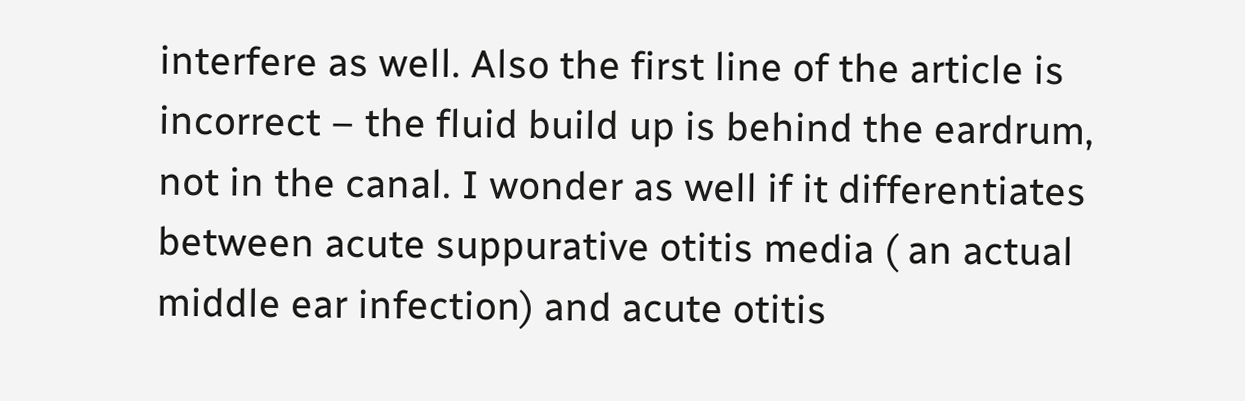interfere as well. Also the first line of the article is incorrect – the fluid build up is behind the eardrum, not in the canal. I wonder as well if it differentiates between acute suppurative otitis media ( an actual middle ear infection) and acute otitis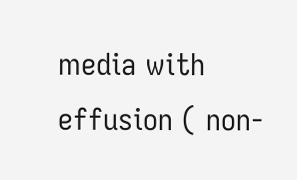media with effusion ( non-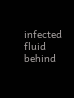infected fluid behind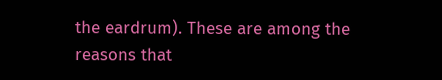the eardrum). These are among the reasons that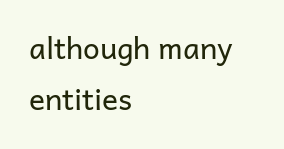although many entities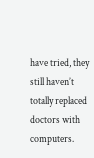have tried, they still haven’t totally replaced doctors with computers.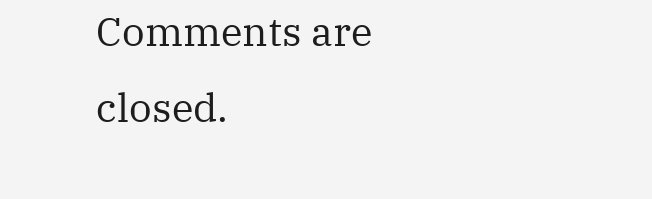Comments are closed.